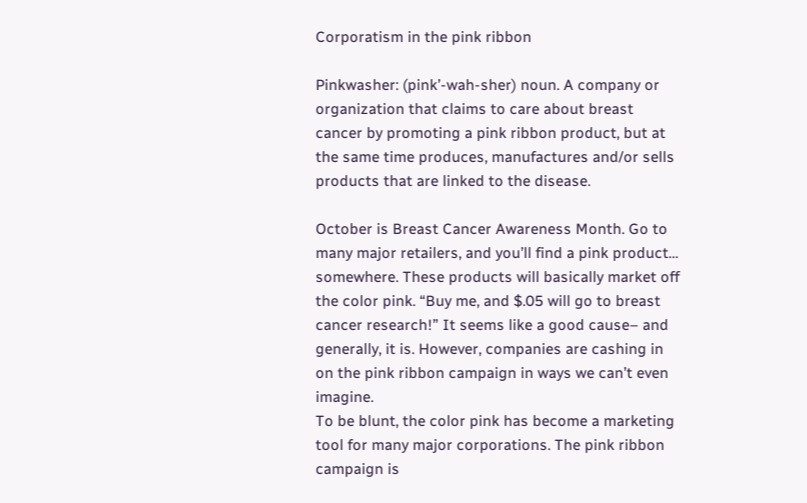Corporatism in the pink ribbon

Pinkwasher: (pink’-wah-sher) noun. A company or organization that claims to care about breast cancer by promoting a pink ribbon product, but at the same time produces, manufactures and/or sells products that are linked to the disease.

October is Breast Cancer Awareness Month. Go to many major retailers, and you’ll find a pink product… somewhere. These products will basically market off the color pink. “Buy me, and $.05 will go to breast cancer research!” It seems like a good cause– and generally, it is. However, companies are cashing in on the pink ribbon campaign in ways we can’t even imagine.
To be blunt, the color pink has become a marketing tool for many major corporations. The pink ribbon campaign is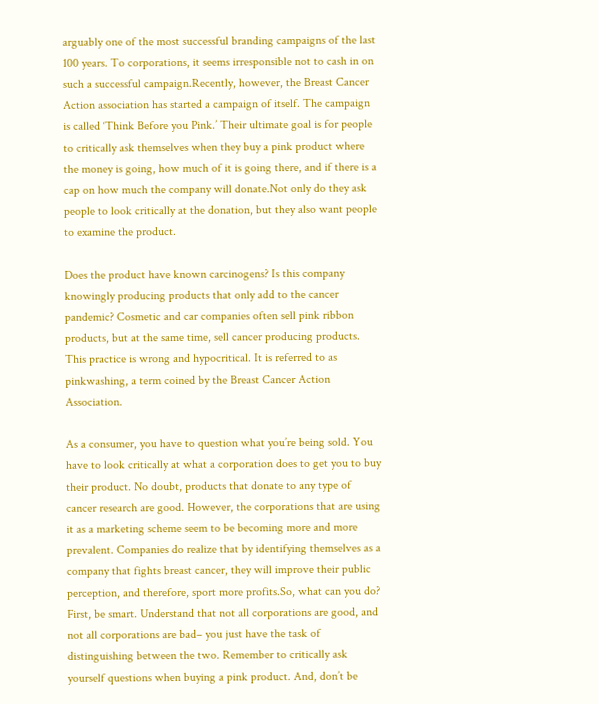arguably one of the most successful branding campaigns of the last 100 years. To corporations, it seems irresponsible not to cash in on such a successful campaign.Recently, however, the Breast Cancer Action association has started a campaign of itself. The campaign is called ‘Think Before you Pink.’ Their ultimate goal is for people to critically ask themselves when they buy a pink product where the money is going, how much of it is going there, and if there is a cap on how much the company will donate.Not only do they ask people to look critically at the donation, but they also want people to examine the product.

Does the product have known carcinogens? Is this company knowingly producing products that only add to the cancer pandemic? Cosmetic and car companies often sell pink ribbon products, but at the same time, sell cancer producing products. This practice is wrong and hypocritical. It is referred to as pinkwashing, a term coined by the Breast Cancer Action Association.

As a consumer, you have to question what you’re being sold. You have to look critically at what a corporation does to get you to buy their product. No doubt, products that donate to any type of cancer research are good. However, the corporations that are using it as a marketing scheme seem to be becoming more and more prevalent. Companies do realize that by identifying themselves as a company that fights breast cancer, they will improve their public perception, and therefore, sport more profits.So, what can you do? First, be smart. Understand that not all corporations are good, and not all corporations are bad– you just have the task of distinguishing between the two. Remember to critically ask yourself questions when buying a pink product. And, don’t be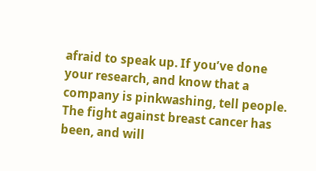afraid to speak up. If you’ve done your research, and know that a company is pinkwashing, tell people. The fight against breast cancer has been, and will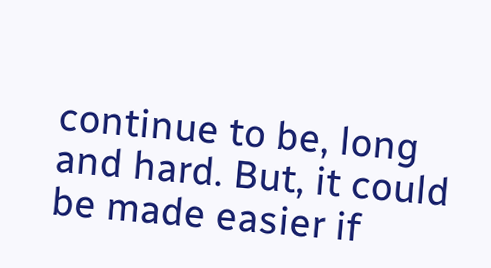continue to be, long and hard. But, it could be made easier if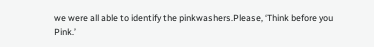we were all able to identify the pinkwashers.Please, ‘Think before you Pink.’